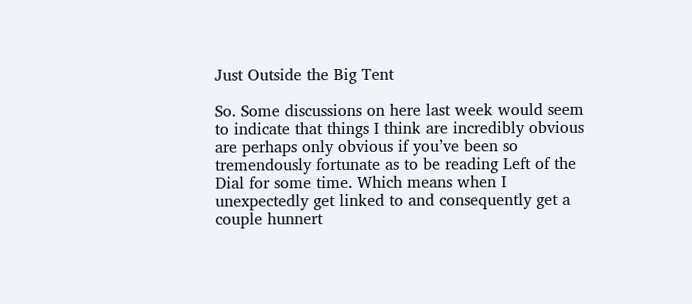Just Outside the Big Tent

So. Some discussions on here last week would seem to indicate that things I think are incredibly obvious are perhaps only obvious if you’ve been so tremendously fortunate as to be reading Left of the Dial for some time. Which means when I unexpectedly get linked to and consequently get a couple hunnert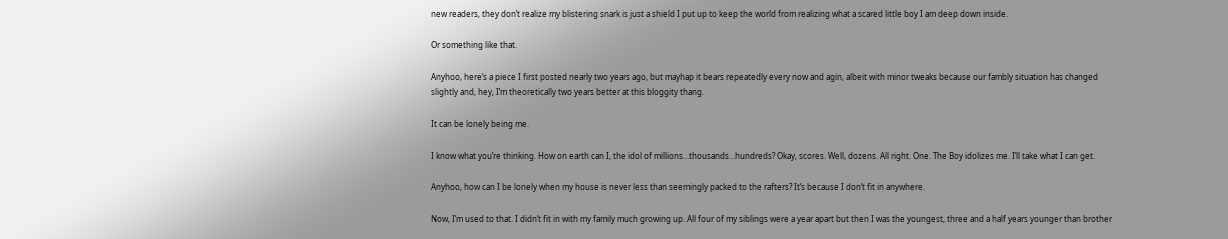new readers, they don’t realize my blistering snark is just a shield I put up to keep the world from realizing what a scared little boy I am deep down inside.

Or something like that.

Anyhoo, here’s a piece I first posted nearly two years ago, but mayhap it bears repeatedly every now and agin, albeit with minor tweaks because our fambly situation has changed slightly and, hey, I’m theoretically two years better at this bloggity thang.

It can be lonely being me.

I know what you’re thinking. How on earth can I, the idol of millions…thousands…hundreds? Okay, scores. Well, dozens. All right. One. The Boy idolizes me. I’ll take what I can get.

Anyhoo, how can I be lonely when my house is never less than seemingly packed to the rafters? It’s because I don’t fit in anywhere.

Now, I’m used to that. I didn’t fit in with my family much growing up. All four of my siblings were a year apart but then I was the youngest, three and a half years younger than brother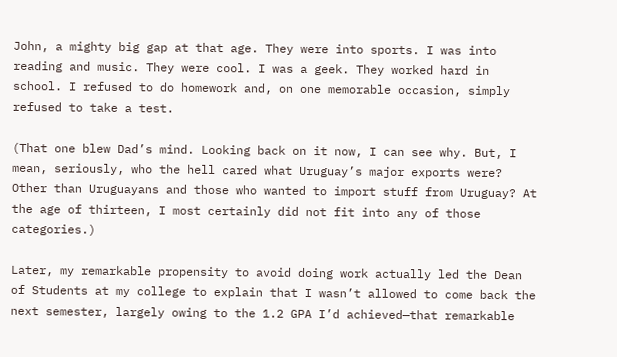John, a mighty big gap at that age. They were into sports. I was into reading and music. They were cool. I was a geek. They worked hard in school. I refused to do homework and, on one memorable occasion, simply refused to take a test.

(That one blew Dad’s mind. Looking back on it now, I can see why. But, I mean, seriously, who the hell cared what Uruguay’s major exports were? Other than Uruguayans and those who wanted to import stuff from Uruguay? At the age of thirteen, I most certainly did not fit into any of those categories.)

Later, my remarkable propensity to avoid doing work actually led the Dean of Students at my college to explain that I wasn’t allowed to come back the next semester, largely owing to the 1.2 GPA I’d achieved—that remarkable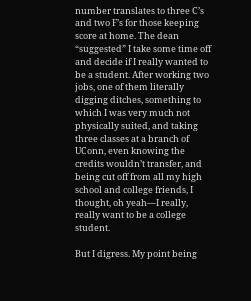number translates to three C’s and two F’s for those keeping score at home. The dean “suggested” I take some time off and decide if I really wanted to be a student. After working two jobs, one of them literally digging ditches, something to which I was very much not physically suited, and taking three classes at a branch of UConn, even knowing the credits wouldn’t transfer, and being cut off from all my high school and college friends, I thought, oh yeah—I really, really want to be a college student.

But I digress. My point being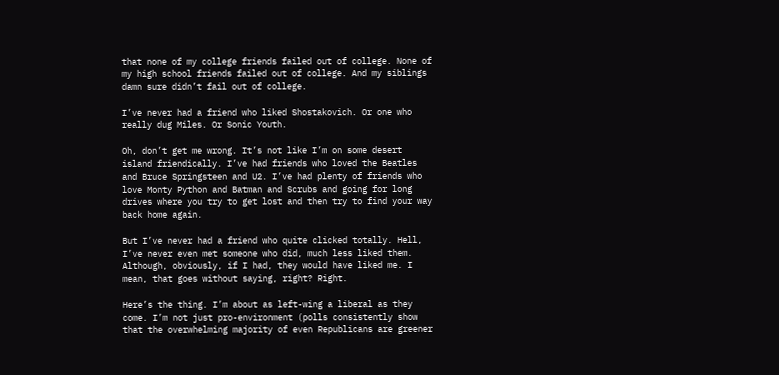that none of my college friends failed out of college. None of my high school friends failed out of college. And my siblings damn sure didn’t fail out of college.

I’ve never had a friend who liked Shostakovich. Or one who really dug Miles. Or Sonic Youth.

Oh, don’t get me wrong. It’s not like I’m on some desert island friendically. I’ve had friends who loved the Beatles and Bruce Springsteen and U2. I’ve had plenty of friends who love Monty Python and Batman and Scrubs and going for long drives where you try to get lost and then try to find your way back home again.

But I’ve never had a friend who quite clicked totally. Hell, I’ve never even met someone who did, much less liked them. Although, obviously, if I had, they would have liked me. I mean, that goes without saying, right? Right.

Here’s the thing. I’m about as left-wing a liberal as they come. I’m not just pro-environment (polls consistently show that the overwhelming majority of even Republicans are greener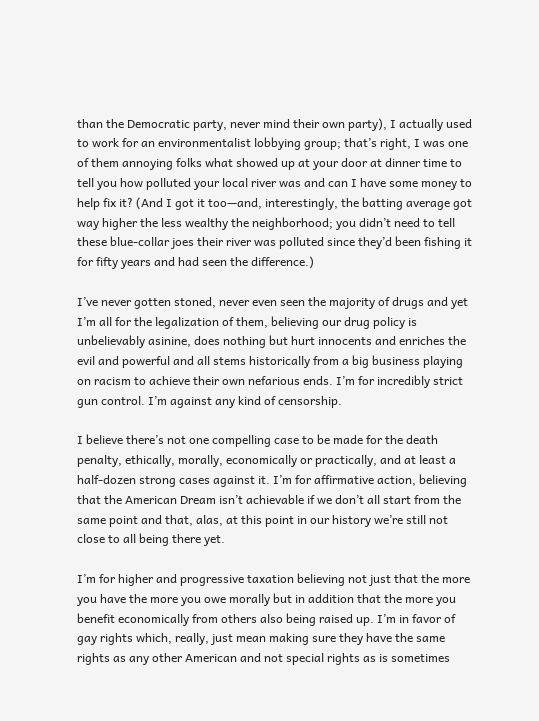than the Democratic party, never mind their own party), I actually used to work for an environmentalist lobbying group; that’s right, I was one of them annoying folks what showed up at your door at dinner time to tell you how polluted your local river was and can I have some money to help fix it? (And I got it too—and, interestingly, the batting average got way higher the less wealthy the neighborhood; you didn’t need to tell these blue-collar joes their river was polluted since they’d been fishing it for fifty years and had seen the difference.)

I’ve never gotten stoned, never even seen the majority of drugs and yet I’m all for the legalization of them, believing our drug policy is unbelievably asinine, does nothing but hurt innocents and enriches the evil and powerful and all stems historically from a big business playing on racism to achieve their own nefarious ends. I’m for incredibly strict gun control. I’m against any kind of censorship.

I believe there’s not one compelling case to be made for the death penalty, ethically, morally, economically or practically, and at least a half-dozen strong cases against it. I’m for affirmative action, believing that the American Dream isn’t achievable if we don’t all start from the same point and that, alas, at this point in our history we’re still not close to all being there yet.

I’m for higher and progressive taxation believing not just that the more you have the more you owe morally but in addition that the more you benefit economically from others also being raised up. I’m in favor of gay rights which, really, just mean making sure they have the same rights as any other American and not special rights as is sometimes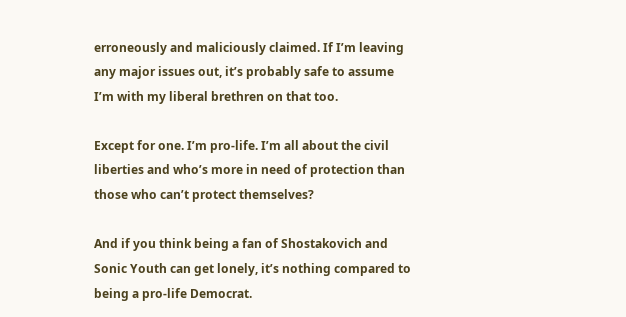erroneously and maliciously claimed. If I’m leaving any major issues out, it’s probably safe to assume I’m with my liberal brethren on that too.

Except for one. I’m pro-life. I’m all about the civil liberties and who’s more in need of protection than those who can’t protect themselves?

And if you think being a fan of Shostakovich and Sonic Youth can get lonely, it’s nothing compared to being a pro-life Democrat.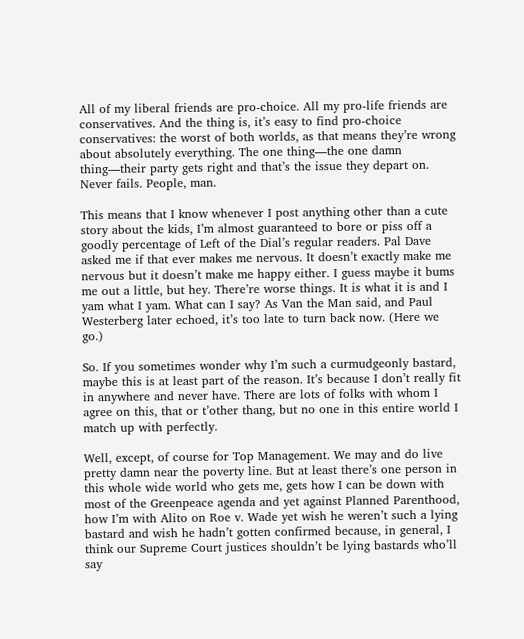All of my liberal friends are pro-choice. All my pro-life friends are conservatives. And the thing is, it’s easy to find pro-choice conservatives: the worst of both worlds, as that means they’re wrong about absolutely everything. The one thing—the one damn thing—their party gets right and that’s the issue they depart on. Never fails. People, man.

This means that I know whenever I post anything other than a cute story about the kids, I’m almost guaranteed to bore or piss off a goodly percentage of Left of the Dial’s regular readers. Pal Dave asked me if that ever makes me nervous. It doesn’t exactly make me nervous but it doesn’t make me happy either. I guess maybe it bums me out a little, but hey. There’re worse things. It is what it is and I yam what I yam. What can I say? As Van the Man said, and Paul Westerberg later echoed, it’s too late to turn back now. (Here we go.)

So. If you sometimes wonder why I’m such a curmudgeonly bastard, maybe this is at least part of the reason. It’s because I don’t really fit in anywhere and never have. There are lots of folks with whom I agree on this, that or t’other thang, but no one in this entire world I match up with perfectly.

Well, except, of course for Top Management. We may and do live pretty damn near the poverty line. But at least there’s one person in this whole wide world who gets me, gets how I can be down with most of the Greenpeace agenda and yet against Planned Parenthood, how I’m with Alito on Roe v. Wade yet wish he weren’t such a lying bastard and wish he hadn’t gotten confirmed because, in general, I think our Supreme Court justices shouldn’t be lying bastards who’ll say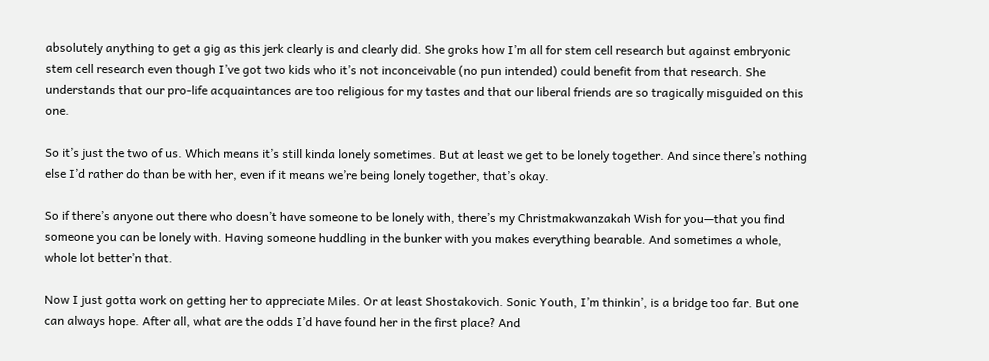absolutely anything to get a gig as this jerk clearly is and clearly did. She groks how I’m all for stem cell research but against embryonic stem cell research even though I’ve got two kids who it’s not inconceivable (no pun intended) could benefit from that research. She understands that our pro-life acquaintances are too religious for my tastes and that our liberal friends are so tragically misguided on this one.

So it’s just the two of us. Which means it’s still kinda lonely sometimes. But at least we get to be lonely together. And since there’s nothing else I’d rather do than be with her, even if it means we’re being lonely together, that’s okay.

So if there’s anyone out there who doesn’t have someone to be lonely with, there’s my Christmakwanzakah Wish for you—that you find someone you can be lonely with. Having someone huddling in the bunker with you makes everything bearable. And sometimes a whole, whole lot better’n that.

Now I just gotta work on getting her to appreciate Miles. Or at least Shostakovich. Sonic Youth, I’m thinkin’, is a bridge too far. But one can always hope. After all, what are the odds I’d have found her in the first place? And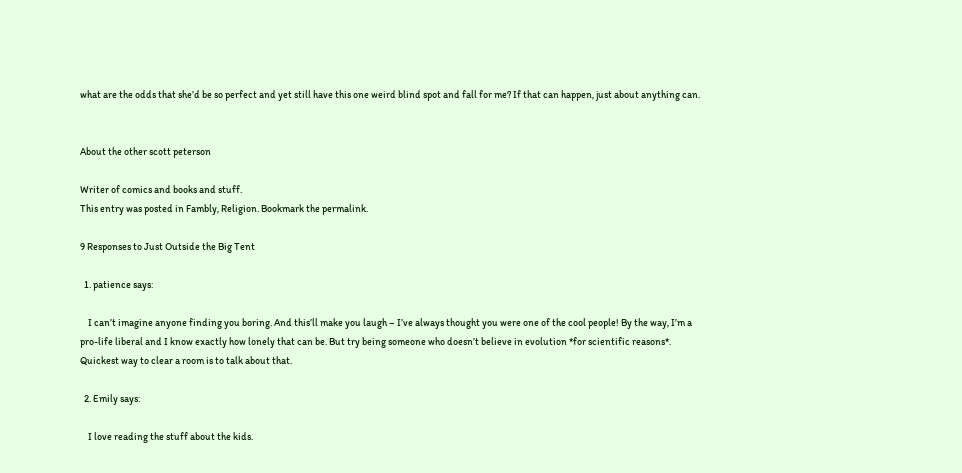what are the odds that she’d be so perfect and yet still have this one weird blind spot and fall for me? If that can happen, just about anything can.


About the other scott peterson

Writer of comics and books and stuff.
This entry was posted in Fambly, Religion. Bookmark the permalink.

9 Responses to Just Outside the Big Tent

  1. patience says:

    I can’t imagine anyone finding you boring. And this’ll make you laugh – I’ve always thought you were one of the cool people! By the way, I’m a pro-life liberal and I know exactly how lonely that can be. But try being someone who doesn’t believe in evolution *for scientific reasons*. Quickest way to clear a room is to talk about that.

  2. Emily says:

    I love reading the stuff about the kids.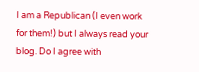I am a Republican (I even work for them!) but I always read your blog. Do I agree with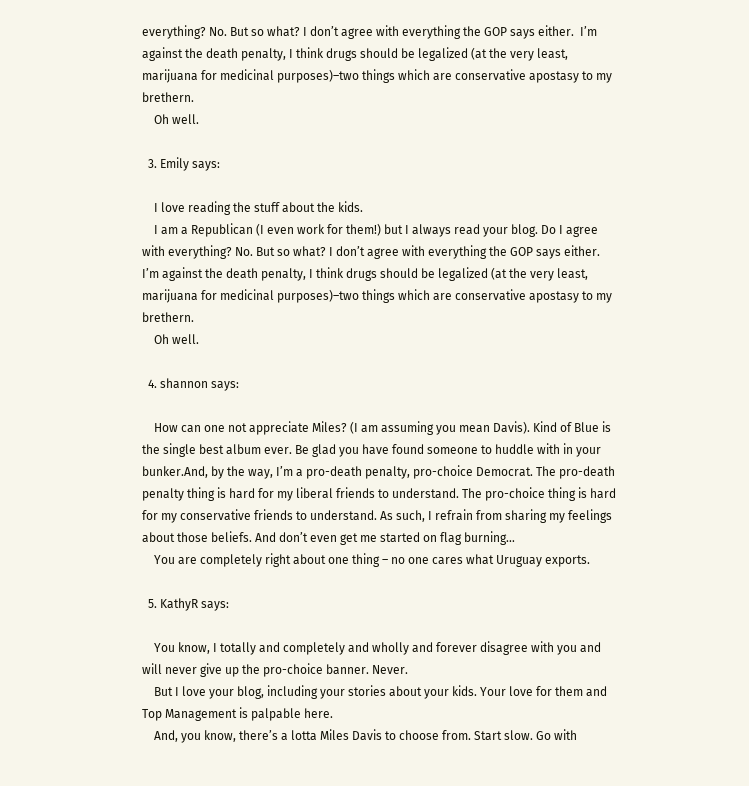everything? No. But so what? I don’t agree with everything the GOP says either.  I’m against the death penalty, I think drugs should be legalized (at the very least, marijuana for medicinal purposes)–two things which are conservative apostasy to my brethern.
    Oh well.

  3. Emily says:

    I love reading the stuff about the kids.
    I am a Republican (I even work for them!) but I always read your blog. Do I agree with everything? No. But so what? I don’t agree with everything the GOP says either.  I’m against the death penalty, I think drugs should be legalized (at the very least, marijuana for medicinal purposes)–two things which are conservative apostasy to my brethern.
    Oh well.

  4. shannon says:

    How can one not appreciate Miles? (I am assuming you mean Davis). Kind of Blue is the single best album ever. Be glad you have found someone to huddle with in your bunker.And, by the way, I’m a pro-death penalty, pro-choice Democrat. The pro-death penalty thing is hard for my liberal friends to understand. The pro-choice thing is hard for my conservative friends to understand. As such, I refrain from sharing my feelings about those beliefs. And don’t even get me started on flag burning…
    You are completely right about one thing – no one cares what Uruguay exports.

  5. KathyR says:

    You know, I totally and completely and wholly and forever disagree with you and will never give up the pro-choice banner. Never.
    But I love your blog, including your stories about your kids. Your love for them and Top Management is palpable here.
    And, you know, there’s a lotta Miles Davis to choose from. Start slow. Go with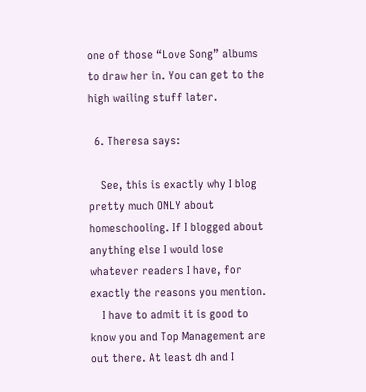one of those “Love Song” albums to draw her in. You can get to the high wailing stuff later.

  6. Theresa says:

    See, this is exactly why I blog pretty much ONLY about homeschooling. If I blogged about anything else I would lose whatever readers I have, for exactly the reasons you mention.
    I have to admit it is good to know you and Top Management are out there. At least dh and I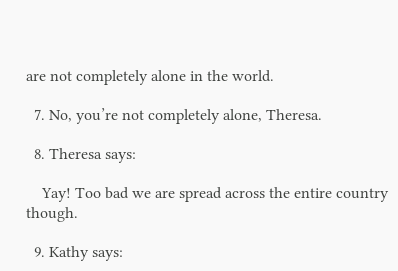are not completely alone in the world.

  7. No, you’re not completely alone, Theresa.

  8. Theresa says:

    Yay! Too bad we are spread across the entire country though.

  9. Kathy says: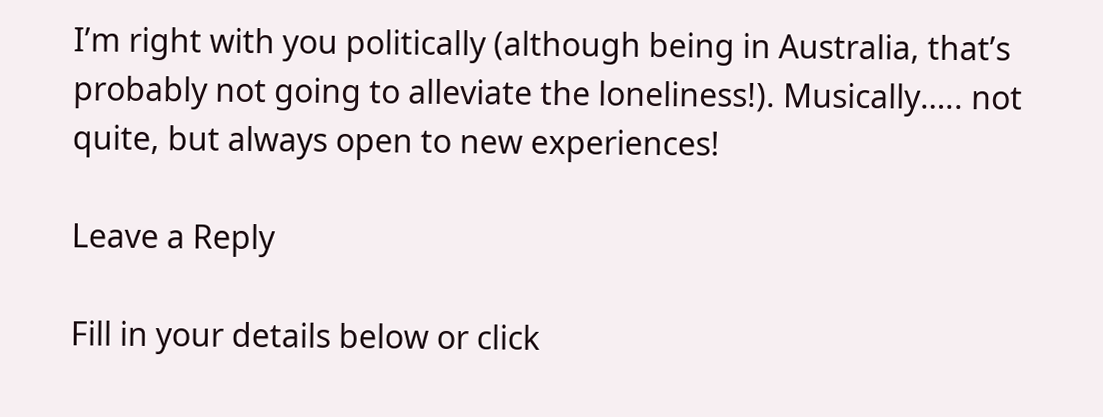I’m right with you politically (although being in Australia, that’s probably not going to alleviate the loneliness!). Musically….. not quite, but always open to new experiences!

Leave a Reply

Fill in your details below or click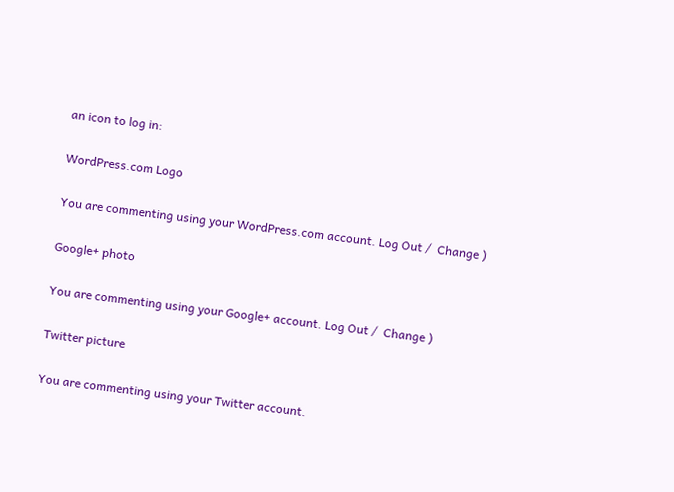an icon to log in:

WordPress.com Logo

You are commenting using your WordPress.com account. Log Out /  Change )

Google+ photo

You are commenting using your Google+ account. Log Out /  Change )

Twitter picture

You are commenting using your Twitter account.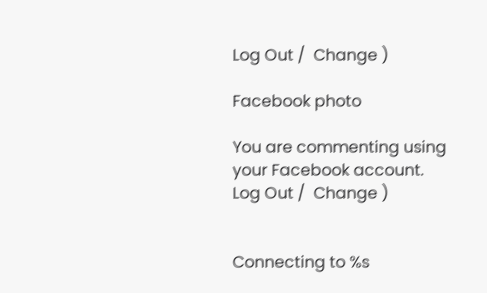Log Out /  Change )

Facebook photo

You are commenting using your Facebook account. Log Out /  Change )


Connecting to %s